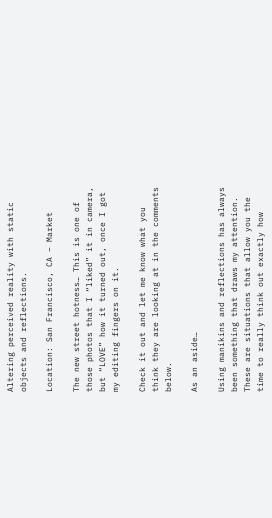Altering perceived reality with static objects and reflections.

Location: San Francisco, CA – Market

The new street hotness… This is one of those photos that I “liked” it in camera, but “LOVE” how it turned out, once I got my editing fingers on it.

Check it out and let me know what you think they are looking at in the comments below.

As an aside…

Using manikins and reflections has always been something that draws my attention. These are situations that allow you the time to really think out exactly how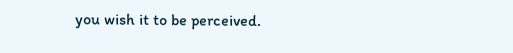you wish it to be perceived.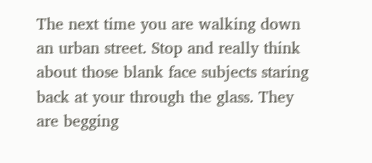The next time you are walking down an urban street. Stop and really think about those blank face subjects staring back at your through the glass. They are begging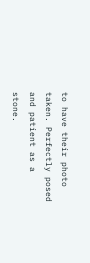to have their photo taken. Perfectly posed and patient as a stone.